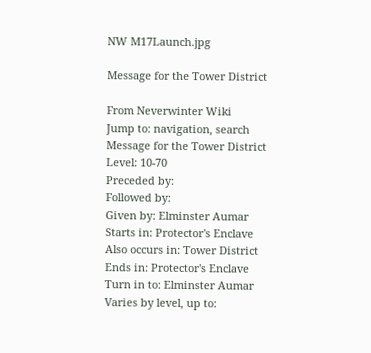NW M17Launch.jpg

Message for the Tower District

From Neverwinter Wiki
Jump to: navigation, search
Message for the Tower District
Level: 10-70
Preceded by:
Followed by:
Given by: Elminster Aumar
Starts in: Protector's Enclave
Also occurs in: Tower District
Ends in: Protector's Enclave
Turn in to: Elminster Aumar
Varies by level, up to: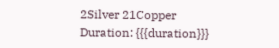2Silver 21Copper
Duration: {{{duration}}}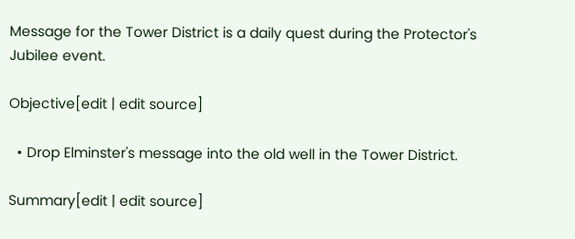Message for the Tower District is a daily quest during the Protector's Jubilee event.

Objective[edit | edit source]

  • Drop Elminster's message into the old well in the Tower District.

Summary[edit | edit source]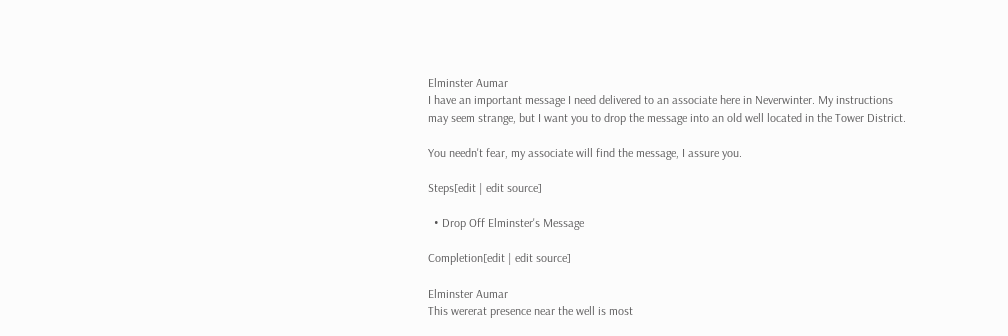Elminster Aumar
I have an important message I need delivered to an associate here in Neverwinter. My instructions may seem strange, but I want you to drop the message into an old well located in the Tower District.

You needn't fear, my associate will find the message, I assure you.

Steps[edit | edit source]

  • Drop Off Elminster's Message

Completion[edit | edit source]

Elminster Aumar
This wererat presence near the well is most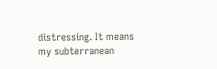distressing. It means my subterranean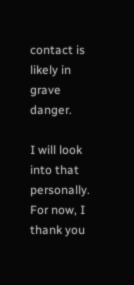contact is likely in grave danger.

I will look into that personally. For now, I thank you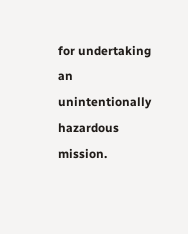for undertaking an unintentionally hazardous mission.